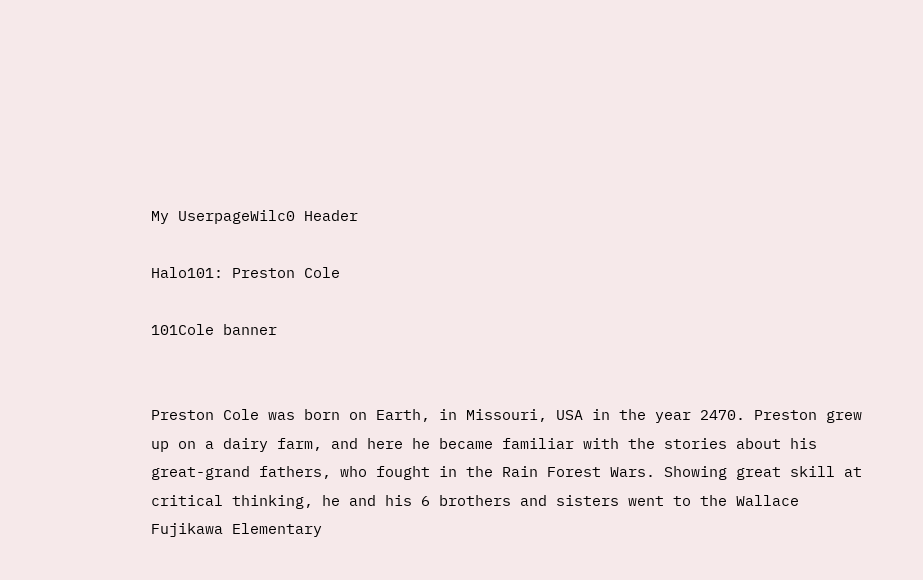My UserpageWilc0 Header

Halo101: Preston Cole

101Cole banner


Preston Cole was born on Earth, in Missouri, USA in the year 2470. Preston grew up on a dairy farm, and here he became familiar with the stories about his great-grand fathers, who fought in the Rain Forest Wars. Showing great skill at critical thinking, he and his 6 brothers and sisters went to the Wallace Fujikawa Elementary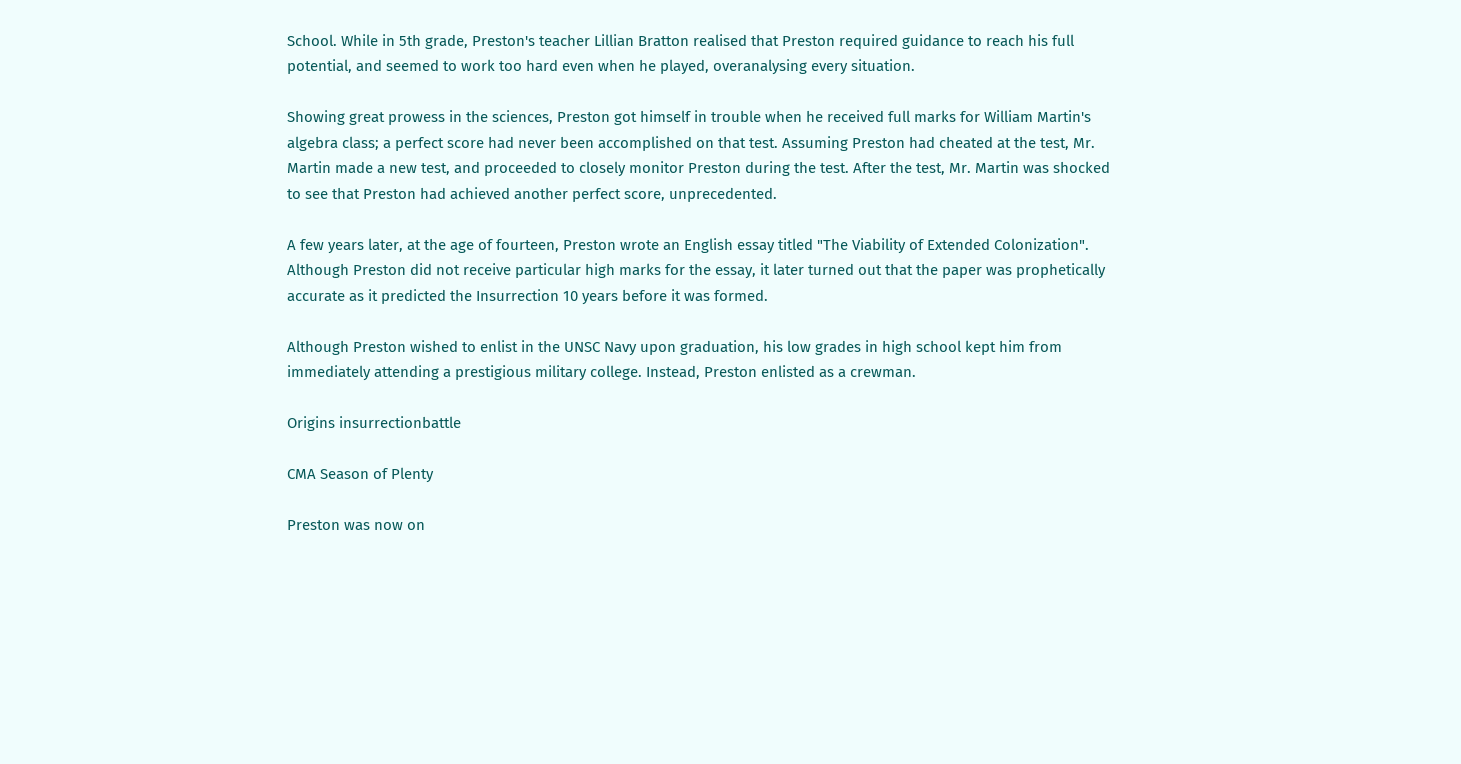School. While in 5th grade, Preston's teacher Lillian Bratton realised that Preston required guidance to reach his full potential, and seemed to work too hard even when he played, overanalysing every situation.

Showing great prowess in the sciences, Preston got himself in trouble when he received full marks for William Martin's algebra class; a perfect score had never been accomplished on that test. Assuming Preston had cheated at the test, Mr. Martin made a new test, and proceeded to closely monitor Preston during the test. After the test, Mr. Martin was shocked to see that Preston had achieved another perfect score, unprecedented.

A few years later, at the age of fourteen, Preston wrote an English essay titled "The Viability of Extended Colonization". Although Preston did not receive particular high marks for the essay, it later turned out that the paper was prophetically accurate as it predicted the Insurrection 10 years before it was formed.

Although Preston wished to enlist in the UNSC Navy upon graduation, his low grades in high school kept him from immediately attending a prestigious military college. Instead, Preston enlisted as a crewman.

Origins insurrectionbattle

CMA Season of Plenty

Preston was now on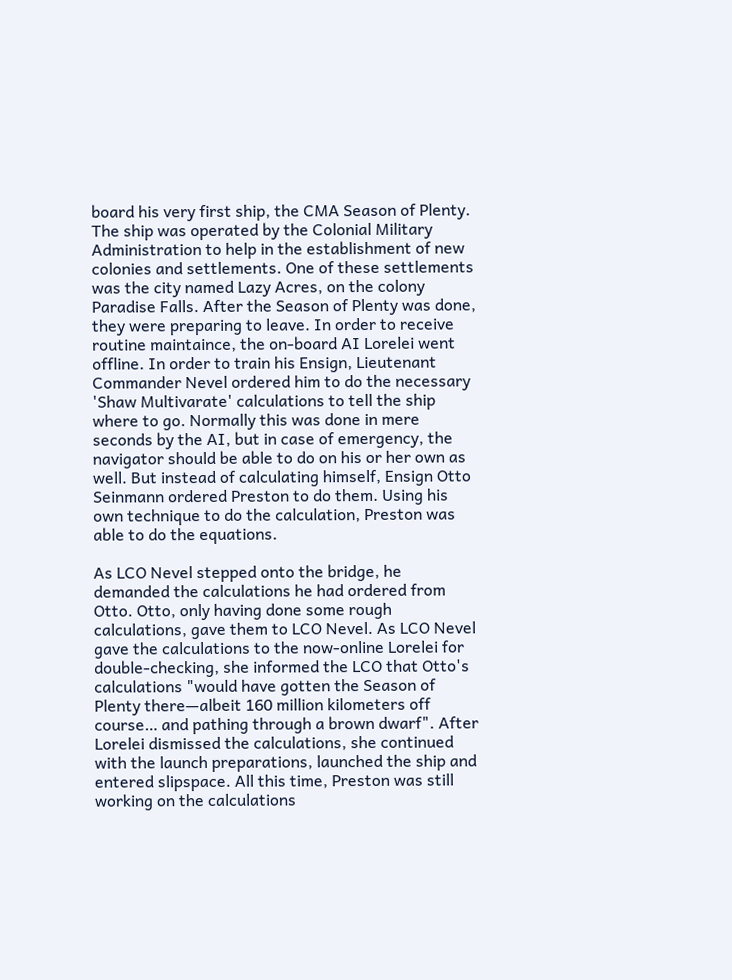board his very first ship, the CMA Season of Plenty. The ship was operated by the Colonial Military Administration to help in the establishment of new colonies and settlements. One of these settlements was the city named Lazy Acres, on the colony Paradise Falls. After the Season of Plenty was done, they were preparing to leave. In order to receive routine maintaince, the on-board AI Lorelei went offline. In order to train his Ensign, Lieutenant Commander Nevel ordered him to do the necessary 'Shaw Multivarate' calculations to tell the ship where to go. Normally this was done in mere seconds by the AI, but in case of emergency, the navigator should be able to do on his or her own as well. But instead of calculating himself, Ensign Otto Seinmann ordered Preston to do them. Using his own technique to do the calculation, Preston was able to do the equations.

As LCO Nevel stepped onto the bridge, he demanded the calculations he had ordered from Otto. Otto, only having done some rough calculations, gave them to LCO Nevel. As LCO Nevel gave the calculations to the now-online Lorelei for double-checking, she informed the LCO that Otto's calculations "would have gotten the Season of Plenty there—albeit 160 million kilometers off course… and pathing through a brown dwarf". After Lorelei dismissed the calculations, she continued with the launch preparations, launched the ship and entered slipspace. All this time, Preston was still working on the calculations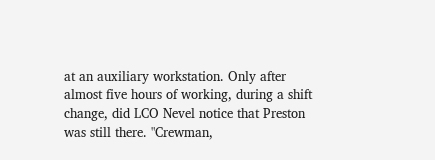at an auxiliary workstation. Only after almost five hours of working, during a shift change, did LCO Nevel notice that Preston was still there. "Crewman,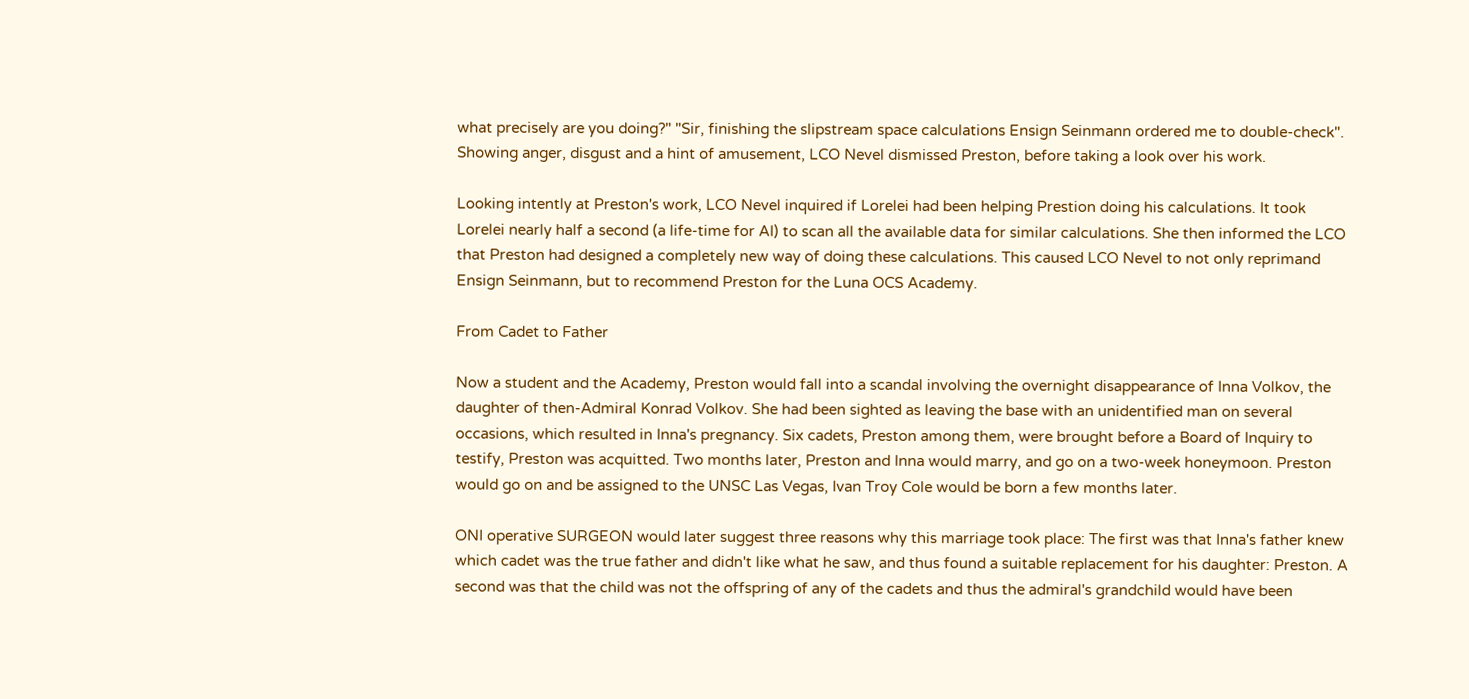what precisely are you doing?" "Sir, finishing the slipstream space calculations Ensign Seinmann ordered me to double-check". Showing anger, disgust and a hint of amusement, LCO Nevel dismissed Preston, before taking a look over his work.

Looking intently at Preston's work, LCO Nevel inquired if Lorelei had been helping Prestion doing his calculations. It took Lorelei nearly half a second (a life-time for AI) to scan all the available data for similar calculations. She then informed the LCO that Preston had designed a completely new way of doing these calculations. This caused LCO Nevel to not only reprimand Ensign Seinmann, but to recommend Preston for the Luna OCS Academy.

From Cadet to Father

Now a student and the Academy, Preston would fall into a scandal involving the overnight disappearance of Inna Volkov, the daughter of then-Admiral Konrad Volkov. She had been sighted as leaving the base with an unidentified man on several occasions, which resulted in Inna's pregnancy. Six cadets, Preston among them, were brought before a Board of Inquiry to testify, Preston was acquitted. Two months later, Preston and Inna would marry, and go on a two-week honeymoon. Preston would go on and be assigned to the UNSC Las Vegas, Ivan Troy Cole would be born a few months later.

ONI operative SURGEON would later suggest three reasons why this marriage took place: The first was that Inna's father knew which cadet was the true father and didn't like what he saw, and thus found a suitable replacement for his daughter: Preston. A second was that the child was not the offspring of any of the cadets and thus the admiral's grandchild would have been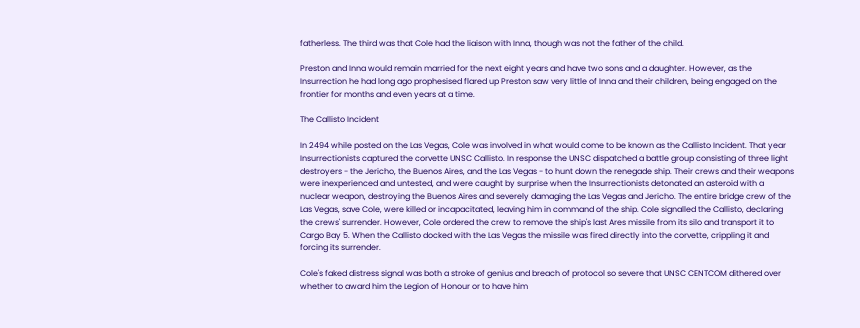fatherless. The third was that Cole had the liaison with Inna, though was not the father of the child.

Preston and Inna would remain married for the next eight years and have two sons and a daughter. However, as the Insurrection he had long ago prophesised flared up Preston saw very little of Inna and their children, being engaged on the frontier for months and even years at a time.

The Callisto Incident

In 2494 while posted on the Las Vegas, Cole was involved in what would come to be known as the Callisto Incident. That year Insurrectionists captured the corvette UNSC Callisto. In response the UNSC dispatched a battle group consisting of three light destroyers - the Jericho, the Buenos Aires, and the Las Vegas - to hunt down the renegade ship. Their crews and their weapons were inexperienced and untested, and were caught by surprise when the Insurrectionists detonated an asteroid with a nuclear weapon, destroying the Buenos Aires and severely damaging the Las Vegas and Jericho. The entire bridge crew of the Las Vegas, save Cole, were killed or incapacitated, leaving him in command of the ship. Cole signalled the Callisto, declaring the crews' surrender. However, Cole ordered the crew to remove the ship's last Ares missile from its silo and transport it to Cargo Bay 5. When the Callisto docked with the Las Vegas the missile was fired directly into the corvette, crippling it and forcing its surrender.

Cole's faked distress signal was both a stroke of genius and breach of protocol so severe that UNSC CENTCOM dithered over whether to award him the Legion of Honour or to have him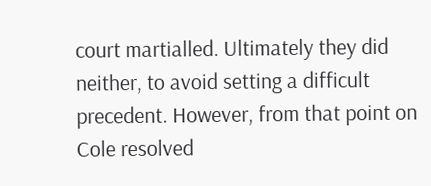court martialled. Ultimately they did neither, to avoid setting a difficult precedent. However, from that point on Cole resolved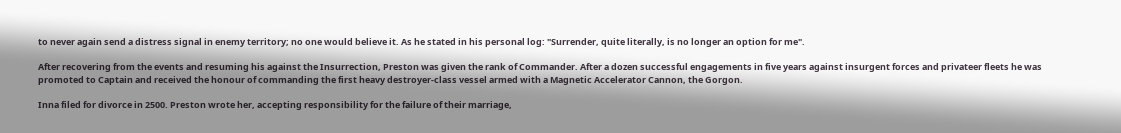to never again send a distress signal in enemy territory; no one would believe it. As he stated in his personal log: "Surrender, quite literally, is no longer an option for me".

After recovering from the events and resuming his against the Insurrection, Preston was given the rank of Commander. After a dozen successful engagements in five years against insurgent forces and privateer fleets he was promoted to Captain and received the honour of commanding the first heavy destroyer-class vessel armed with a Magnetic Accelerator Cannon, the Gorgon.

Inna filed for divorce in 2500. Preston wrote her, accepting responsibility for the failure of their marriage,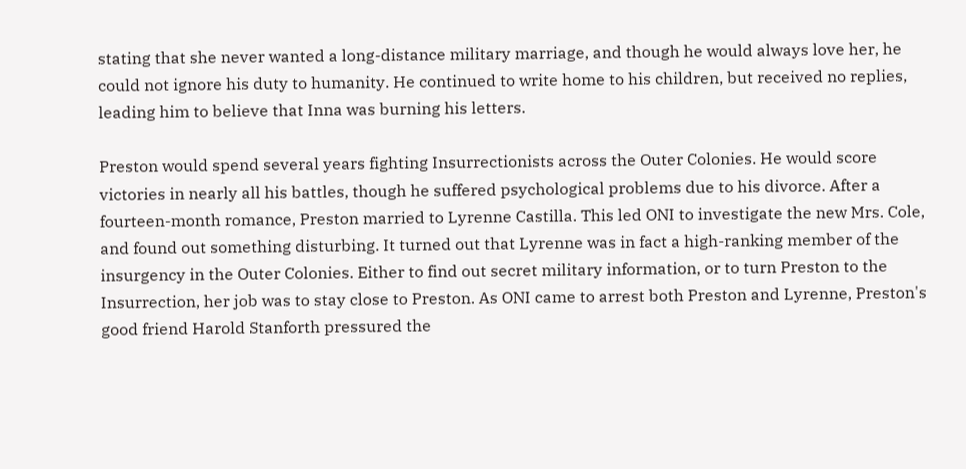stating that she never wanted a long-distance military marriage, and though he would always love her, he could not ignore his duty to humanity. He continued to write home to his children, but received no replies, leading him to believe that Inna was burning his letters.

Preston would spend several years fighting Insurrectionists across the Outer Colonies. He would score victories in nearly all his battles, though he suffered psychological problems due to his divorce. After a fourteen-month romance, Preston married to Lyrenne Castilla. This led ONI to investigate the new Mrs. Cole, and found out something disturbing. It turned out that Lyrenne was in fact a high-ranking member of the insurgency in the Outer Colonies. Either to find out secret military information, or to turn Preston to the Insurrection, her job was to stay close to Preston. As ONI came to arrest both Preston and Lyrenne, Preston's good friend Harold Stanforth pressured the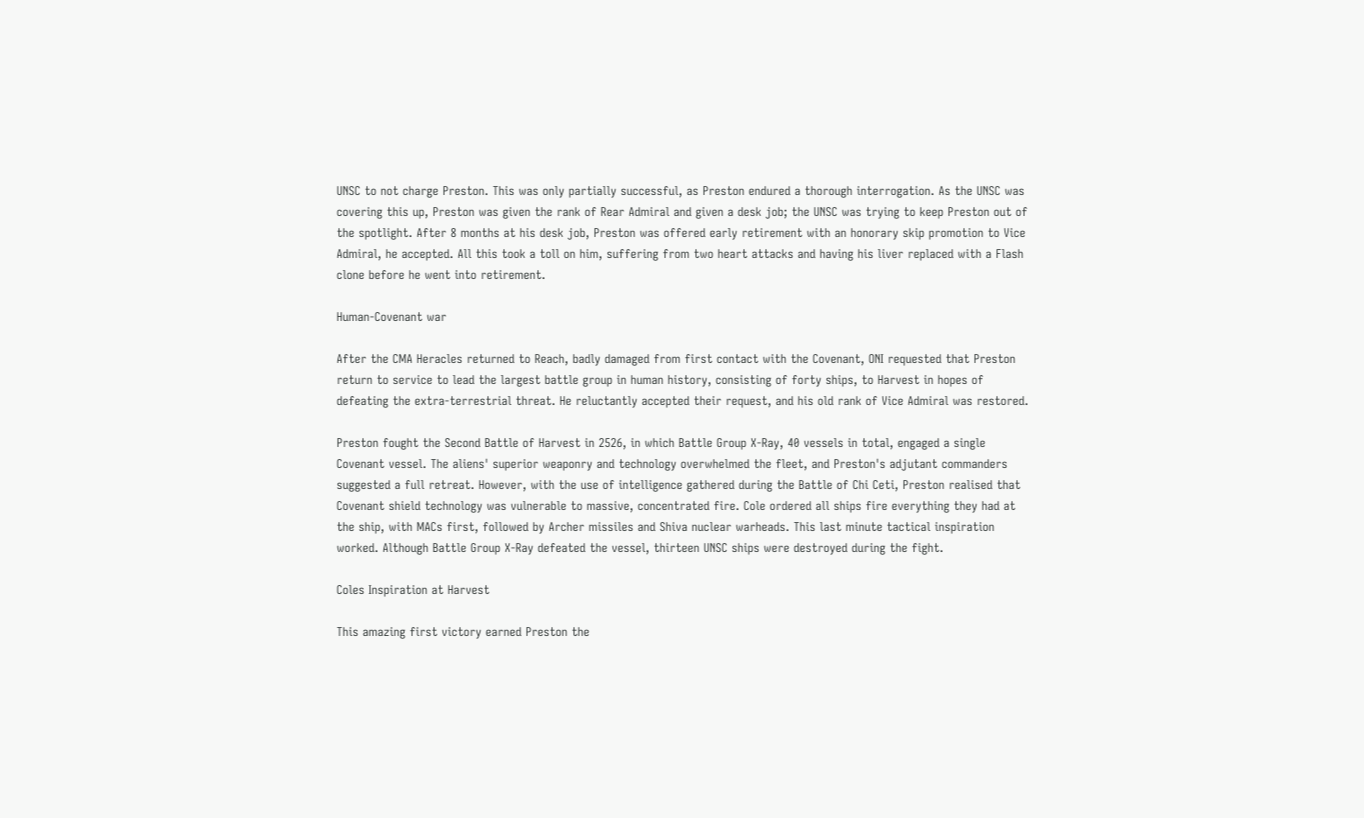UNSC to not charge Preston. This was only partially successful, as Preston endured a thorough interrogation. As the UNSC was covering this up, Preston was given the rank of Rear Admiral and given a desk job; the UNSC was trying to keep Preston out of the spotlight. After 8 months at his desk job, Preston was offered early retirement with an honorary skip promotion to Vice Admiral, he accepted. All this took a toll on him, suffering from two heart attacks and having his liver replaced with a Flash clone before he went into retirement.

Human-Covenant war

After the CMA Heracles returned to Reach, badly damaged from first contact with the Covenant, ONI requested that Preston return to service to lead the largest battle group in human history, consisting of forty ships, to Harvest in hopes of defeating the extra-terrestrial threat. He reluctantly accepted their request, and his old rank of Vice Admiral was restored.

Preston fought the Second Battle of Harvest in 2526, in which Battle Group X-Ray, 40 vessels in total, engaged a single Covenant vessel. The aliens' superior weaponry and technology overwhelmed the fleet, and Preston's adjutant commanders suggested a full retreat. However, with the use of intelligence gathered during the Battle of Chi Ceti, Preston realised that Covenant shield technology was vulnerable to massive, concentrated fire. Cole ordered all ships fire everything they had at the ship, with MACs first, followed by Archer missiles and Shiva nuclear warheads. This last minute tactical inspiration worked. Although Battle Group X-Ray defeated the vessel, thirteen UNSC ships were destroyed during the fight.

Coles Inspiration at Harvest

This amazing first victory earned Preston the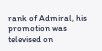rank of Admiral, his promotion was televised on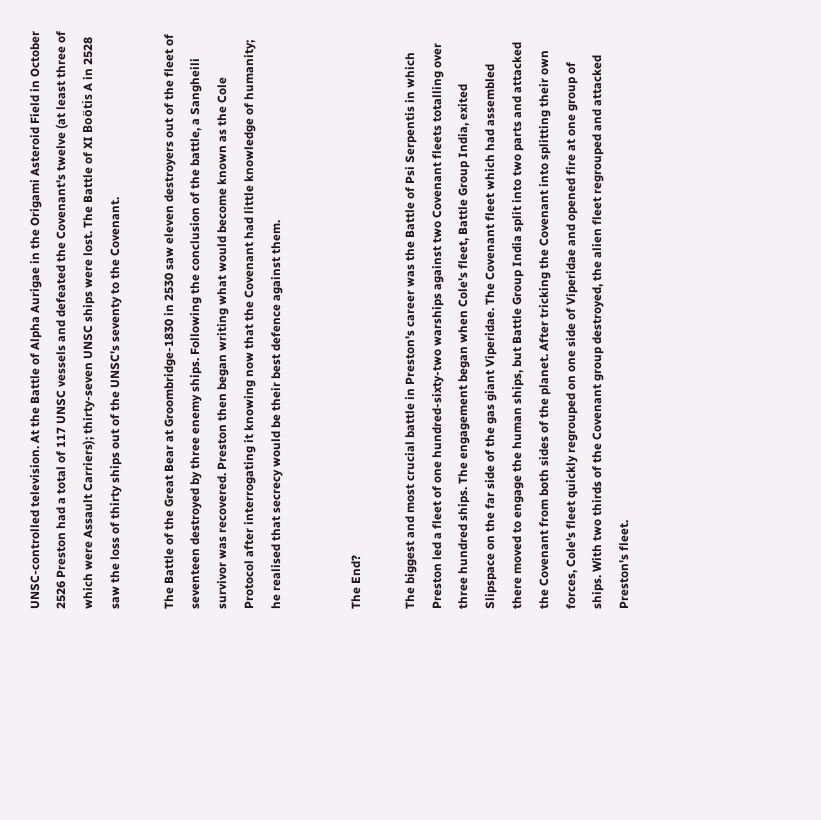UNSC-controlled television. At the Battle of Alpha Aurigae in the Origami Asteroid Field in October 2526 Preston had a total of 117 UNSC vessels and defeated the Covenant's twelve (at least three of which were Assault Carriers); thirty-seven UNSC ships were lost. The Battle of XI Boötis A in 2528 saw the loss of thirty ships out of the UNSC's seventy to the Covenant.

The Battle of the Great Bear at Groombridge-1830 in 2530 saw eleven destroyers out of the fleet of seventeen destroyed by three enemy ships. Following the conclusion of the battle, a Sangheili survivor was recovered. Preston then began writing what would become known as the Cole Protocol after interrogating it knowing now that the Covenant had little knowledge of humanity; he realised that secrecy would be their best defence against them.


The End?

The biggest and most crucial battle in Preston's career was the Battle of Psi Serpentis in which Preston led a fleet of one hundred-sixty-two warships against two Covenant fleets totalling over three hundred ships. The engagement began when Cole's fleet, Battle Group India, exited Slipspace on the far side of the gas giant Viperidae. The Covenant fleet which had assembled there moved to engage the human ships, but Battle Group India split into two parts and attacked the Covenant from both sides of the planet. After tricking the Covenant into splitting their own forces, Cole's fleet quickly regrouped on one side of Viperidae and opened fire at one group of ships. With two thirds of the Covenant group destroyed, the alien fleet regrouped and attacked Preston's fleet.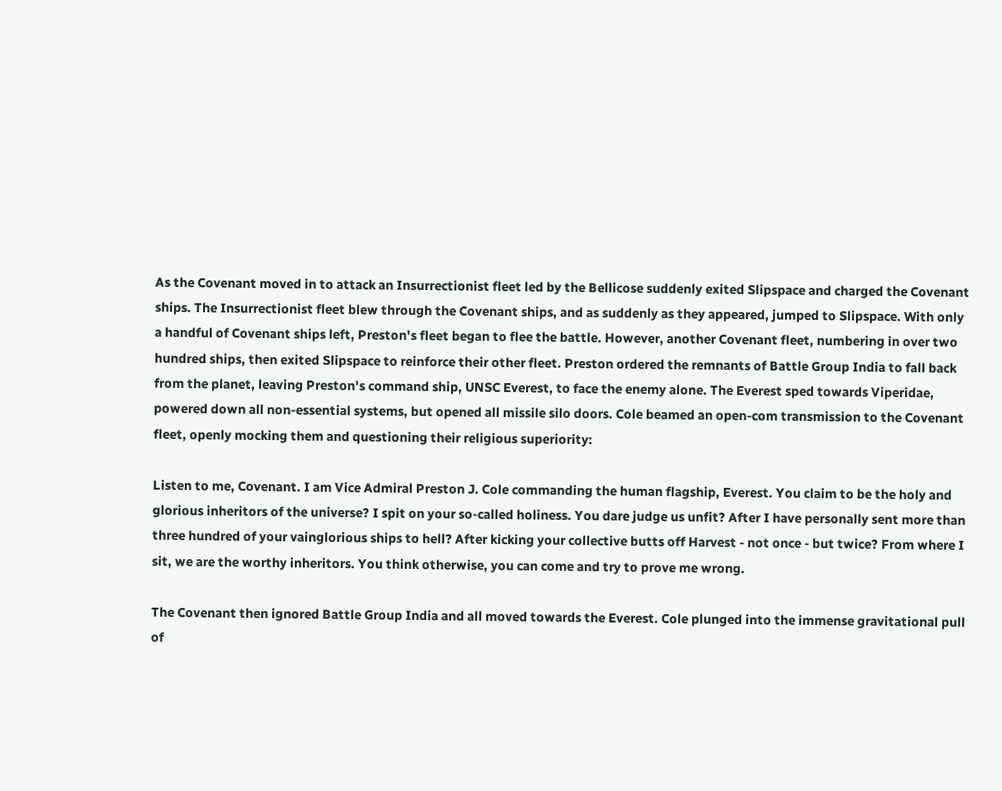As the Covenant moved in to attack an Insurrectionist fleet led by the Bellicose suddenly exited Slipspace and charged the Covenant ships. The Insurrectionist fleet blew through the Covenant ships, and as suddenly as they appeared, jumped to Slipspace. With only a handful of Covenant ships left, Preston's fleet began to flee the battle. However, another Covenant fleet, numbering in over two hundred ships, then exited Slipspace to reinforce their other fleet. Preston ordered the remnants of Battle Group India to fall back from the planet, leaving Preston's command ship, UNSC Everest, to face the enemy alone. The Everest sped towards Viperidae, powered down all non-essential systems, but opened all missile silo doors. Cole beamed an open-com transmission to the Covenant fleet, openly mocking them and questioning their religious superiority:

Listen to me, Covenant. I am Vice Admiral Preston J. Cole commanding the human flagship, Everest. You claim to be the holy and glorious inheritors of the universe? I spit on your so-called holiness. You dare judge us unfit? After I have personally sent more than three hundred of your vainglorious ships to hell? After kicking your collective butts off Harvest - not once - but twice? From where I sit, we are the worthy inheritors. You think otherwise, you can come and try to prove me wrong.

The Covenant then ignored Battle Group India and all moved towards the Everest. Cole plunged into the immense gravitational pull of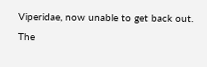Viperidae, now unable to get back out. The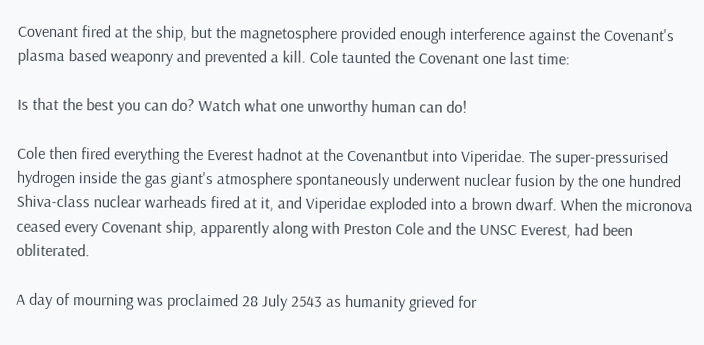Covenant fired at the ship, but the magnetosphere provided enough interference against the Covenant's plasma based weaponry and prevented a kill. Cole taunted the Covenant one last time:

Is that the best you can do? Watch what one unworthy human can do!

Cole then fired everything the Everest hadnot at the Covenantbut into Viperidae. The super-pressurised hydrogen inside the gas giant's atmosphere spontaneously underwent nuclear fusion by the one hundred Shiva-class nuclear warheads fired at it, and Viperidae exploded into a brown dwarf. When the micronova ceased every Covenant ship, apparently along with Preston Cole and the UNSC Everest, had been obliterated.

A day of mourning was proclaimed 28 July 2543 as humanity grieved for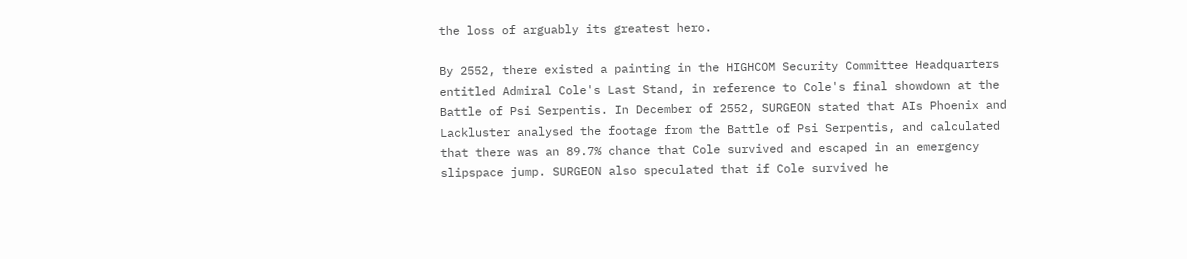the loss of arguably its greatest hero.

By 2552, there existed a painting in the HIGHCOM Security Committee Headquarters entitled Admiral Cole's Last Stand, in reference to Cole's final showdown at the Battle of Psi Serpentis. In December of 2552, SURGEON stated that AIs Phoenix and Lackluster analysed the footage from the Battle of Psi Serpentis, and calculated that there was an 89.7% chance that Cole survived and escaped in an emergency slipspace jump. SURGEON also speculated that if Cole survived he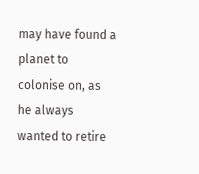may have found a planet to colonise on, as he always wanted to retire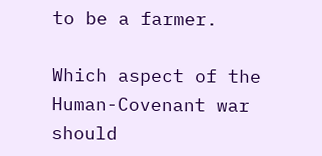to be a farmer.

Which aspect of the Human-Covenant war should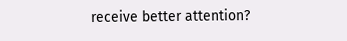receive better attention?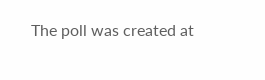The poll was created at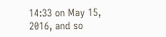14:33 on May 15, 2016, and so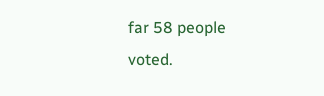far 58 people voted.